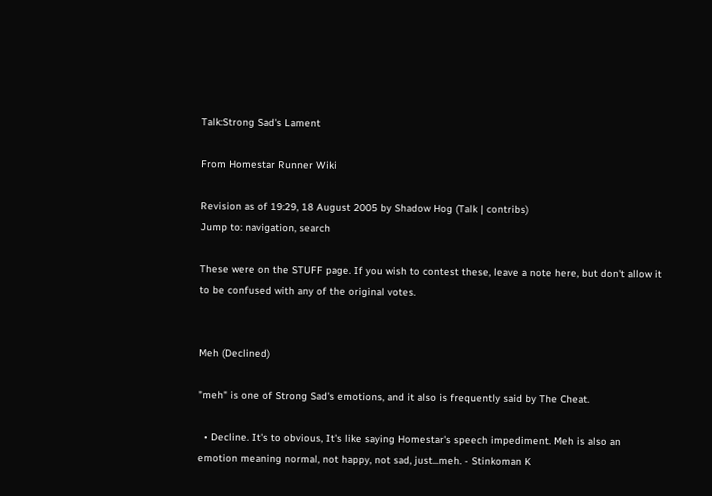Talk:Strong Sad's Lament

From Homestar Runner Wiki

Revision as of 19:29, 18 August 2005 by Shadow Hog (Talk | contribs)
Jump to: navigation, search

These were on the STUFF page. If you wish to contest these, leave a note here, but don't allow it to be confused with any of the original votes.


Meh (Declined)

"meh" is one of Strong Sad's emotions, and it also is frequently said by The Cheat.

  • Decline. It's to obvious, It's like saying Homestar's speech impediment. Meh is also an emotion meaning normal, not happy, not sad, just...meh. - Stinkoman K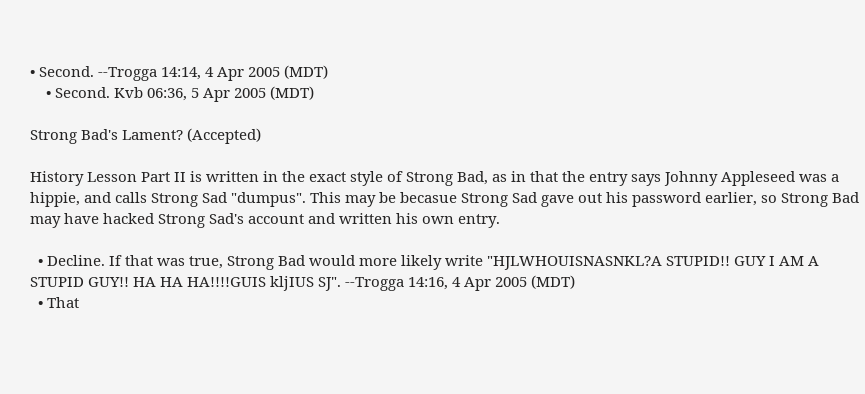• Second. --Trogga 14:14, 4 Apr 2005 (MDT)
    • Second. Kvb 06:36, 5 Apr 2005 (MDT)

Strong Bad's Lament? (Accepted)

History Lesson Part II is written in the exact style of Strong Bad, as in that the entry says Johnny Appleseed was a hippie, and calls Strong Sad "dumpus". This may be becasue Strong Sad gave out his password earlier, so Strong Bad may have hacked Strong Sad's account and written his own entry.

  • Decline. If that was true, Strong Bad would more likely write "HJLWHOUISNASNKL?A STUPID!! GUY I AM A STUPID GUY!! HA HA HA!!!!GUIS kljIUS SJ". --Trogga 14:16, 4 Apr 2005 (MDT)
  • That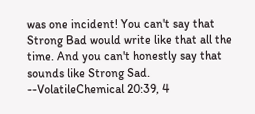was one incident! You can't say that Strong Bad would write like that all the time. And you can't honestly say that sounds like Strong Sad. --VolatileChemical 20:39, 4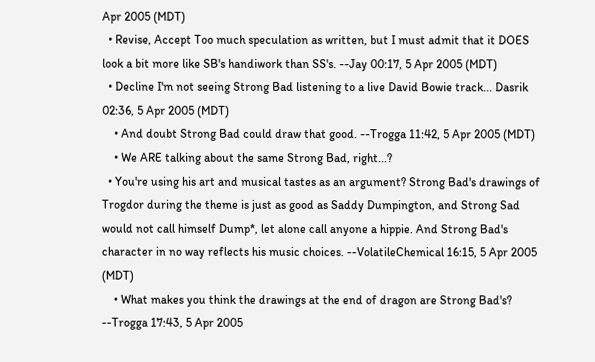Apr 2005 (MDT)
  • Revise, Accept Too much speculation as written, but I must admit that it DOES look a bit more like SB's handiwork than SS's. --Jay 00:17, 5 Apr 2005 (MDT)
  • Decline I'm not seeing Strong Bad listening to a live David Bowie track... Dasrik 02:36, 5 Apr 2005 (MDT)
    • And doubt Strong Bad could draw that good. --Trogga 11:42, 5 Apr 2005 (MDT)
    • We ARE talking about the same Strong Bad, right...?
  • You're using his art and musical tastes as an argument? Strong Bad's drawings of Trogdor during the theme is just as good as Saddy Dumpington, and Strong Sad would not call himself Dump*, let alone call anyone a hippie. And Strong Bad's character in no way reflects his music choices. --VolatileChemical 16:15, 5 Apr 2005 (MDT)
    • What makes you think the drawings at the end of dragon are Strong Bad's? --Trogga 17:43, 5 Apr 2005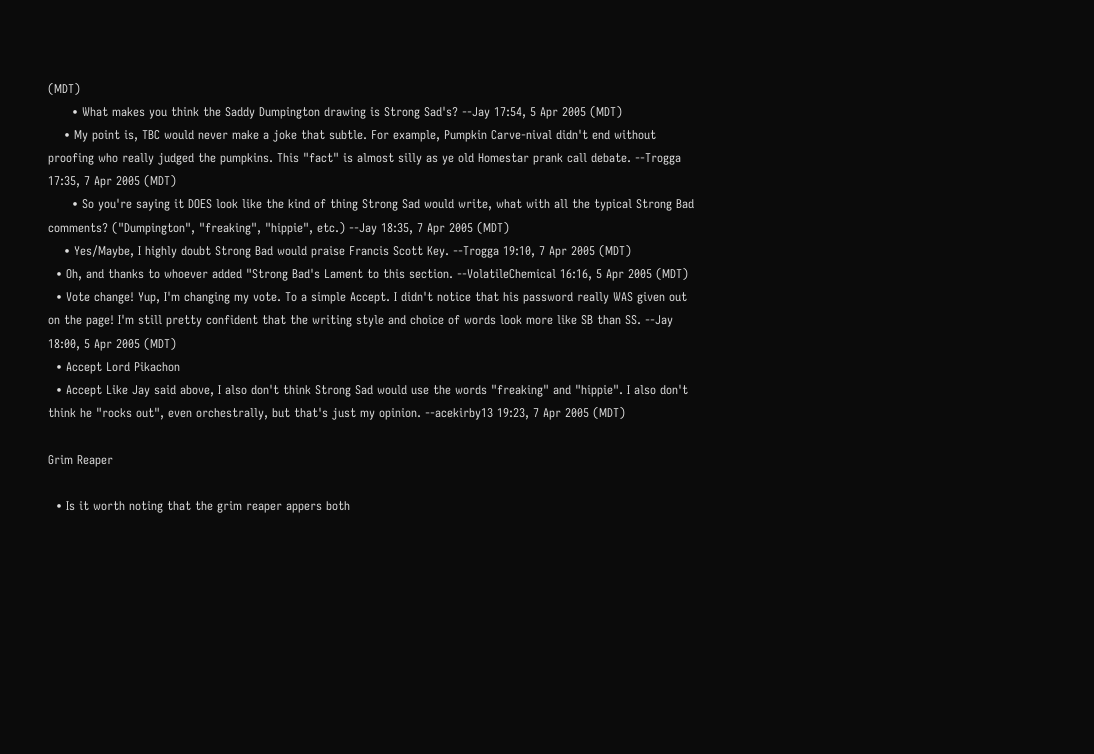(MDT)
      • What makes you think the Saddy Dumpington drawing is Strong Sad's? --Jay 17:54, 5 Apr 2005 (MDT)
    • My point is, TBC would never make a joke that subtle. For example, Pumpkin Carve-nival didn't end without proofing who really judged the pumpkins. This "fact" is almost silly as ye old Homestar prank call debate. --Trogga 17:35, 7 Apr 2005 (MDT)
      • So you're saying it DOES look like the kind of thing Strong Sad would write, what with all the typical Strong Bad comments? ("Dumpington", "freaking", "hippie", etc.) --Jay 18:35, 7 Apr 2005 (MDT)
    • Yes/Maybe, I highly doubt Strong Bad would praise Francis Scott Key. --Trogga 19:10, 7 Apr 2005 (MDT)
  • Oh, and thanks to whoever added "Strong Bad's Lament to this section. --VolatileChemical 16:16, 5 Apr 2005 (MDT)
  • Vote change! Yup, I'm changing my vote. To a simple Accept. I didn't notice that his password really WAS given out on the page! I'm still pretty confident that the writing style and choice of words look more like SB than SS. --Jay 18:00, 5 Apr 2005 (MDT)
  • Accept Lord Pikachon
  • Accept Like Jay said above, I also don't think Strong Sad would use the words "freaking" and "hippie". I also don't think he "rocks out", even orchestrally, but that's just my opinion. --acekirby13 19:23, 7 Apr 2005 (MDT)

Grim Reaper

  • Is it worth noting that the grim reaper appers both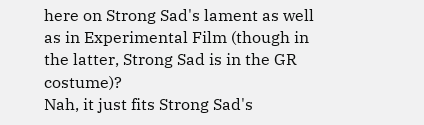here on Strong Sad's lament as well as in Experimental Film (though in the latter, Strong Sad is in the GR costume)?
Nah, it just fits Strong Sad's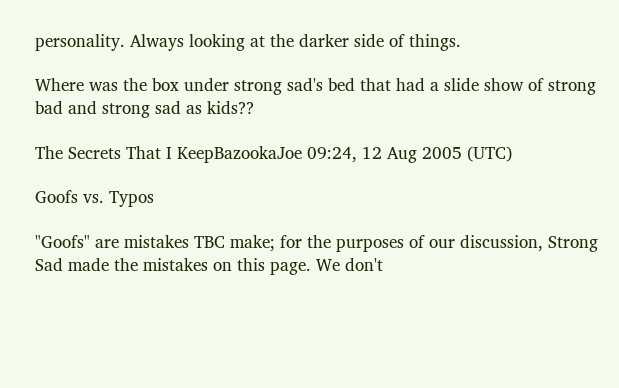personality. Always looking at the darker side of things.

Where was the box under strong sad's bed that had a slide show of strong bad and strong sad as kids??

The Secrets That I KeepBazookaJoe 09:24, 12 Aug 2005 (UTC)

Goofs vs. Typos

"Goofs" are mistakes TBC make; for the purposes of our discussion, Strong Sad made the mistakes on this page. We don't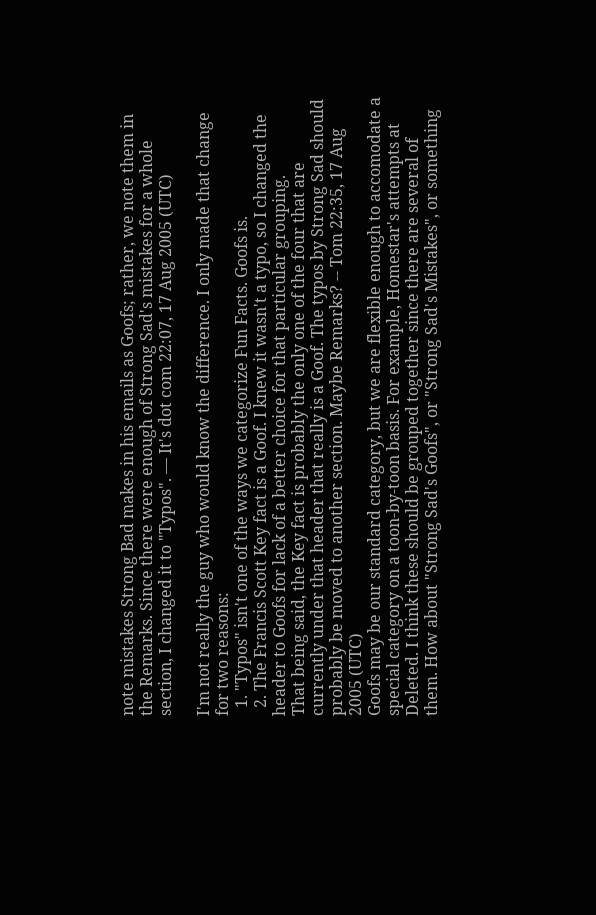note mistakes Strong Bad makes in his emails as Goofs; rather, we note them in the Remarks. Since there were enough of Strong Sad's mistakes for a whole section, I changed it to "Typos". — It's dot com 22:07, 17 Aug 2005 (UTC)

I'm not really the guy who would know the difference. I only made that change for two reasons:
  1. "Typos" isn't one of the ways we categorize Fun Facts. Goofs is.
  2. The Francis Scott Key fact is a Goof. I knew it wasn't a typo, so I changed the header to Goofs for lack of a better choice for that particular grouping.
That being said, the Key fact is probably the only one of the four that are currently under that header that really is a Goof. The typos by Strong Sad should probably be moved to another section. Maybe Remarks? -- Tom 22:35, 17 Aug 2005 (UTC)
Goofs may be our standard category, but we are flexible enough to accomodate a special category on a toon-by-toon basis. For example, Homestar's attempts at Deleted. I think these should be grouped together since there are several of them. How about "Strong Sad's Goofs", or "Strong Sad's Mistakes", or something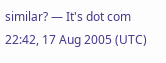similar? — It's dot com 22:42, 17 Aug 2005 (UTC)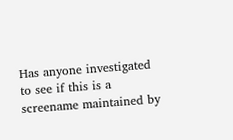Has anyone investigated to see if this is a screename maintained by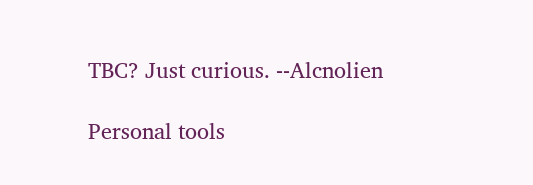TBC? Just curious. --Alcnolien

Personal tools